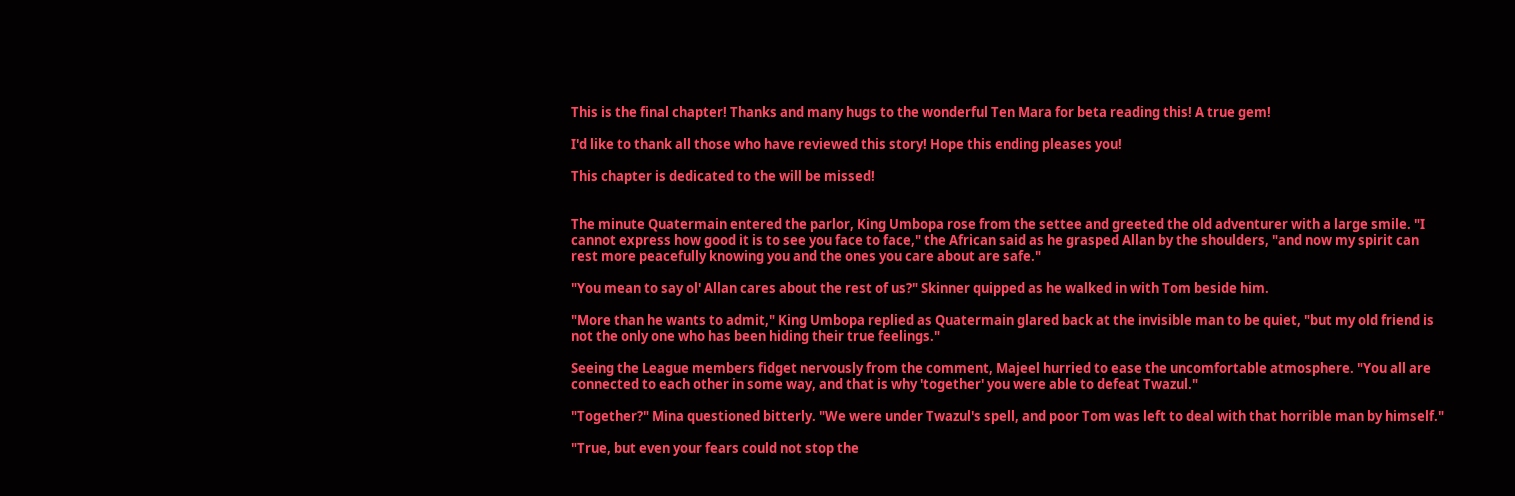This is the final chapter! Thanks and many hugs to the wonderful Ten Mara for beta reading this! A true gem!

I'd like to thank all those who have reviewed this story! Hope this ending pleases you!

This chapter is dedicated to the will be missed!


The minute Quatermain entered the parlor, King Umbopa rose from the settee and greeted the old adventurer with a large smile. "I cannot express how good it is to see you face to face," the African said as he grasped Allan by the shoulders, "and now my spirit can rest more peacefully knowing you and the ones you care about are safe."

"You mean to say ol' Allan cares about the rest of us?" Skinner quipped as he walked in with Tom beside him.

"More than he wants to admit," King Umbopa replied as Quatermain glared back at the invisible man to be quiet, "but my old friend is not the only one who has been hiding their true feelings."

Seeing the League members fidget nervously from the comment, Majeel hurried to ease the uncomfortable atmosphere. "You all are connected to each other in some way, and that is why 'together' you were able to defeat Twazul."

"Together?" Mina questioned bitterly. "We were under Twazul's spell, and poor Tom was left to deal with that horrible man by himself."

"True, but even your fears could not stop the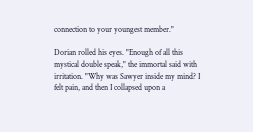connection to your youngest member."

Dorian rolled his eyes. "Enough of all this mystical double speak," the immortal said with irritation. "Why was Sawyer inside my mind? I felt pain, and then I collapsed upon a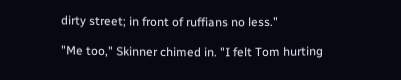dirty street; in front of ruffians no less."

"Me too," Skinner chimed in. "I felt Tom hurting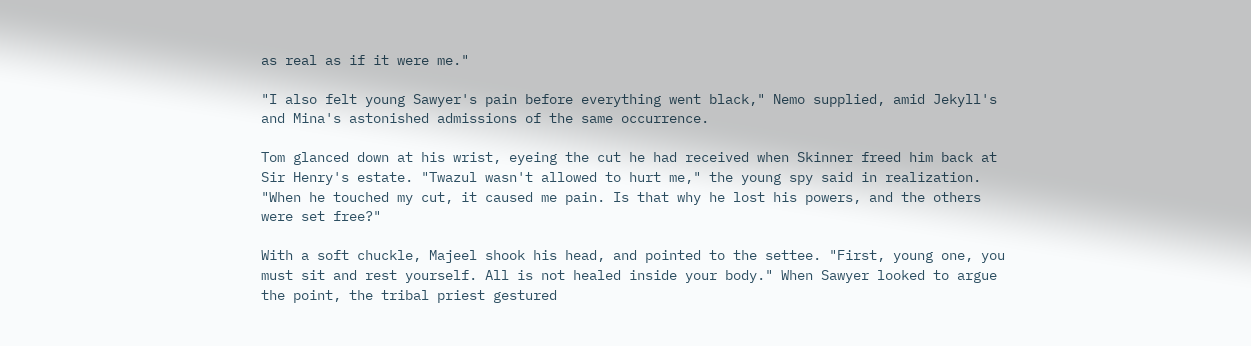as real as if it were me."

"I also felt young Sawyer's pain before everything went black," Nemo supplied, amid Jekyll's and Mina's astonished admissions of the same occurrence.

Tom glanced down at his wrist, eyeing the cut he had received when Skinner freed him back at Sir Henry's estate. "Twazul wasn't allowed to hurt me," the young spy said in realization. "When he touched my cut, it caused me pain. Is that why he lost his powers, and the others were set free?"

With a soft chuckle, Majeel shook his head, and pointed to the settee. "First, young one, you must sit and rest yourself. All is not healed inside your body." When Sawyer looked to argue the point, the tribal priest gestured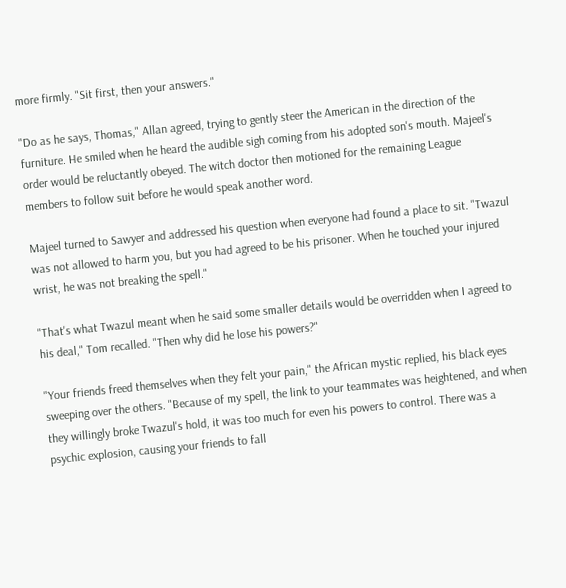more firmly. "Sit first, then your answers."

"Do as he says, Thomas," Allan agreed, trying to gently steer the American in the direction of the furniture. He smiled when he heard the audible sigh coming from his adopted son's mouth. Majeel's order would be reluctantly obeyed. The witch doctor then motioned for the remaining League members to follow suit before he would speak another word.

Majeel turned to Sawyer and addressed his question when everyone had found a place to sit. "Twazul was not allowed to harm you, but you had agreed to be his prisoner. When he touched your injured wrist, he was not breaking the spell."

"That's what Twazul meant when he said some smaller details would be overridden when I agreed to his deal," Tom recalled. "Then why did he lose his powers?"

"Your friends freed themselves when they felt your pain," the African mystic replied, his black eyes sweeping over the others. "Because of my spell, the link to your teammates was heightened, and when they willingly broke Twazul's hold, it was too much for even his powers to control. There was a psychic explosion, causing your friends to fall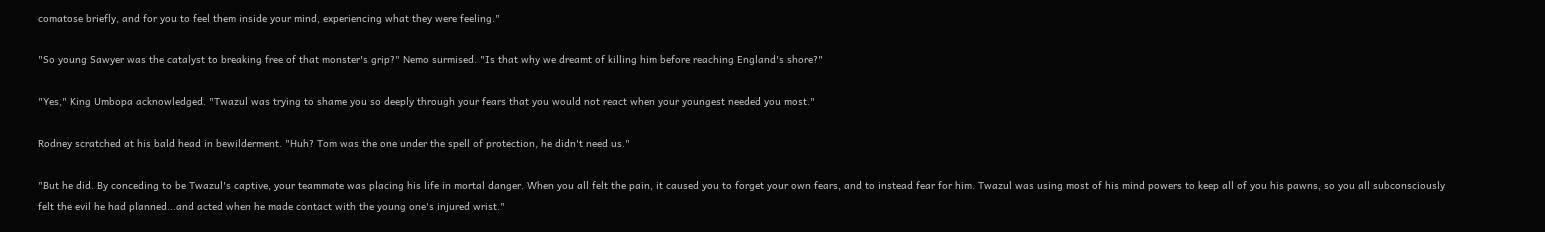comatose briefly, and for you to feel them inside your mind, experiencing what they were feeling."

"So young Sawyer was the catalyst to breaking free of that monster's grip?" Nemo surmised. "Is that why we dreamt of killing him before reaching England's shore?"

"Yes," King Umbopa acknowledged. "Twazul was trying to shame you so deeply through your fears that you would not react when your youngest needed you most."

Rodney scratched at his bald head in bewilderment. "Huh? Tom was the one under the spell of protection, he didn't need us."

"But he did. By conceding to be Twazul's captive, your teammate was placing his life in mortal danger. When you all felt the pain, it caused you to forget your own fears, and to instead fear for him. Twazul was using most of his mind powers to keep all of you his pawns, so you all subconsciously felt the evil he had planned...and acted when he made contact with the young one's injured wrist."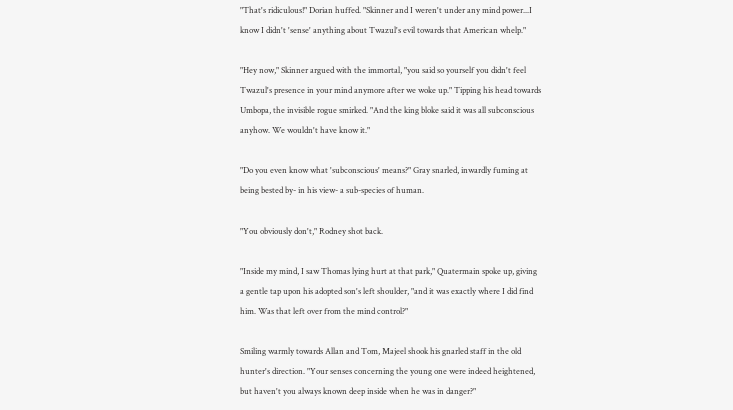"That's ridiculous!" Dorian huffed. "Skinner and I weren't under any mind power...I know I didn't 'sense' anything about Twazul's evil towards that American whelp."

"Hey now," Skinner argued with the immortal, "you said so yourself you didn't feel Twazul's presence in your mind anymore after we woke up." Tipping his head towards Umbopa, the invisible rogue smirked. "And the king bloke said it was all subconscious anyhow. We wouldn't have know it."

"Do you even know what 'subconscious' means?" Gray snarled, inwardly fuming at being bested by- in his view- a sub-species of human.

"You obviously don't," Rodney shot back.

"Inside my mind, I saw Thomas lying hurt at that park," Quatermain spoke up, giving a gentle tap upon his adopted son's left shoulder, "and it was exactly where I did find him. Was that left over from the mind control?"

Smiling warmly towards Allan and Tom, Majeel shook his gnarled staff in the old hunter's direction. "Your senses concerning the young one were indeed heightened, but haven't you always known deep inside when he was in danger?"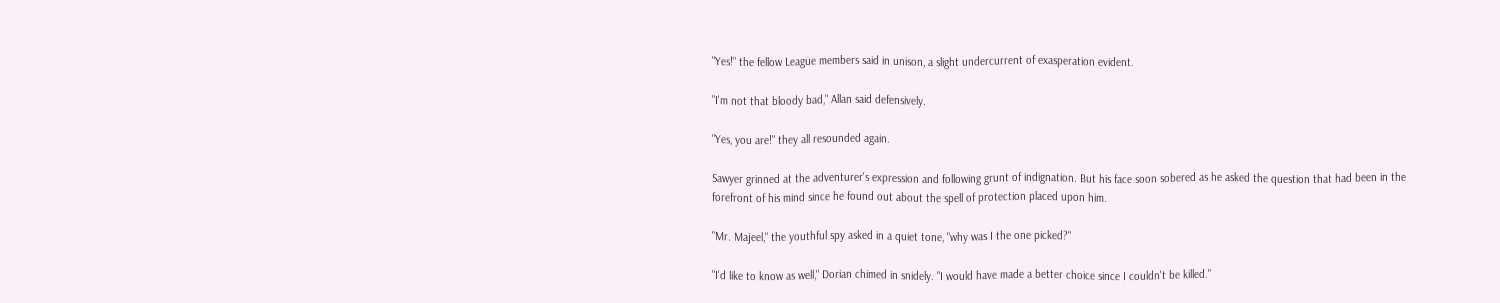"Yes!" the fellow League members said in unison, a slight undercurrent of exasperation evident.

"I'm not that bloody bad," Allan said defensively.

"Yes, you are!" they all resounded again.

Sawyer grinned at the adventurer's expression and following grunt of indignation. But his face soon sobered as he asked the question that had been in the forefront of his mind since he found out about the spell of protection placed upon him.

"Mr. Majeel," the youthful spy asked in a quiet tone, "why was I the one picked?"

"I'd like to know as well," Dorian chimed in snidely. "I would have made a better choice since I couldn't be killed."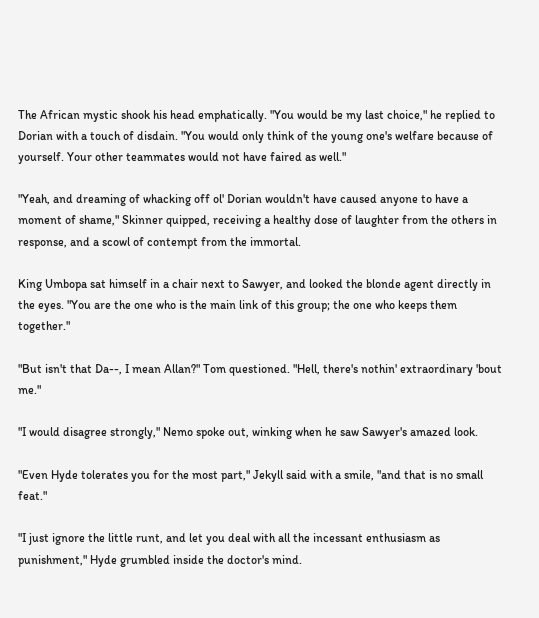The African mystic shook his head emphatically. "You would be my last choice," he replied to Dorian with a touch of disdain. "You would only think of the young one's welfare because of yourself. Your other teammates would not have faired as well."

"Yeah, and dreaming of whacking off ol' Dorian wouldn't have caused anyone to have a moment of shame," Skinner quipped, receiving a healthy dose of laughter from the others in response, and a scowl of contempt from the immortal.

King Umbopa sat himself in a chair next to Sawyer, and looked the blonde agent directly in the eyes. "You are the one who is the main link of this group; the one who keeps them together."

"But isn't that Da--, I mean Allan?" Tom questioned. "Hell, there's nothin' extraordinary 'bout me."

"I would disagree strongly," Nemo spoke out, winking when he saw Sawyer's amazed look.

"Even Hyde tolerates you for the most part," Jekyll said with a smile, "and that is no small feat."

"I just ignore the little runt, and let you deal with all the incessant enthusiasm as punishment," Hyde grumbled inside the doctor's mind.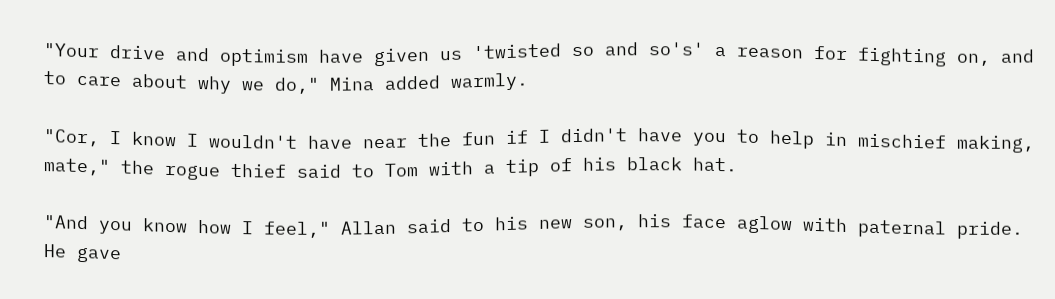"Your drive and optimism have given us 'twisted so and so's' a reason for fighting on, and to care about why we do," Mina added warmly.

"Cor, I know I wouldn't have near the fun if I didn't have you to help in mischief making, mate," the rogue thief said to Tom with a tip of his black hat.

"And you know how I feel," Allan said to his new son, his face aglow with paternal pride. He gave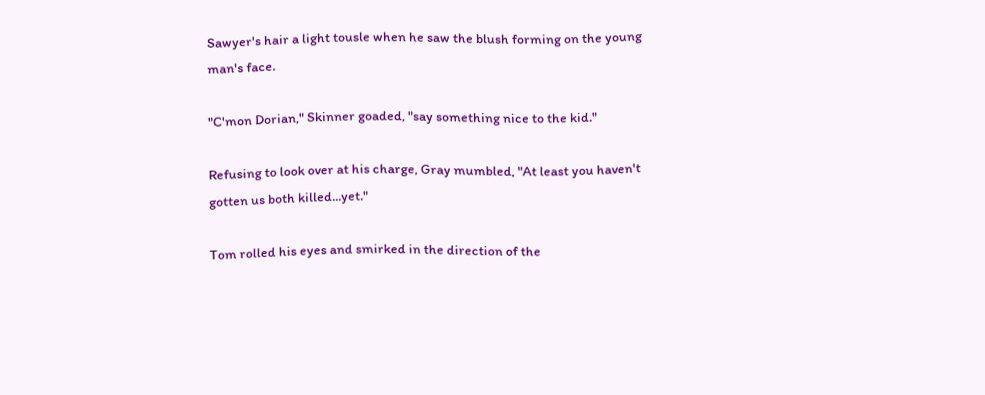Sawyer's hair a light tousle when he saw the blush forming on the young man's face.

"C'mon Dorian," Skinner goaded, "say something nice to the kid."

Refusing to look over at his charge, Gray mumbled, "At least you haven't gotten us both killed...yet."

Tom rolled his eyes and smirked in the direction of the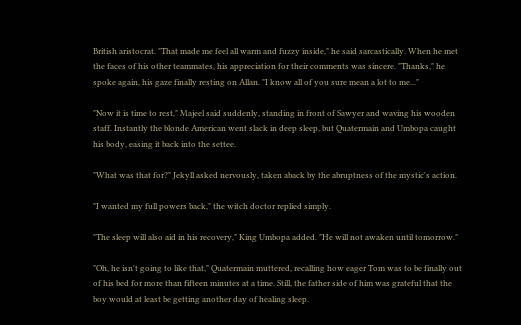British aristocrat. "That made me feel all warm and fuzzy inside," he said sarcastically. When he met the faces of his other teammates, his appreciation for their comments was sincere. "Thanks," he spoke again, his gaze finally resting on Allan. "I know all of you sure mean a lot to me..."

"Now it is time to rest," Majeel said suddenly, standing in front of Sawyer and waving his wooden staff. Instantly the blonde American went slack in deep sleep, but Quatermain and Umbopa caught his body, easing it back into the settee.

"What was that for?" Jekyll asked nervously, taken aback by the abruptness of the mystic's action.

"I wanted my full powers back," the witch doctor replied simply.

"The sleep will also aid in his recovery," King Umbopa added. "He will not awaken until tomorrow."

"Oh, he isn't going to like that," Quatermain muttered, recalling how eager Tom was to be finally out of his bed for more than fifteen minutes at a time. Still, the father side of him was grateful that the boy would at least be getting another day of healing sleep.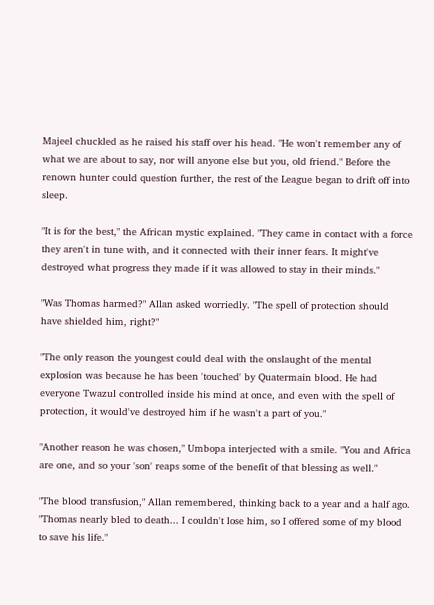Majeel chuckled as he raised his staff over his head. "He won't remember any of what we are about to say, nor will anyone else but you, old friend." Before the renown hunter could question further, the rest of the League began to drift off into sleep.

"It is for the best," the African mystic explained. "They came in contact with a force they aren't in tune with, and it connected with their inner fears. It might've destroyed what progress they made if it was allowed to stay in their minds."

"Was Thomas harmed?" Allan asked worriedly. "The spell of protection should have shielded him, right?"

"The only reason the youngest could deal with the onslaught of the mental explosion was because he has been 'touched' by Quatermain blood. He had everyone Twazul controlled inside his mind at once, and even with the spell of protection, it would've destroyed him if he wasn't a part of you."

"Another reason he was chosen," Umbopa interjected with a smile. "You and Africa are one, and so your 'son' reaps some of the benefit of that blessing as well."

"The blood transfusion," Allan remembered, thinking back to a year and a half ago. "Thomas nearly bled to death... I couldn't lose him, so I offered some of my blood to save his life."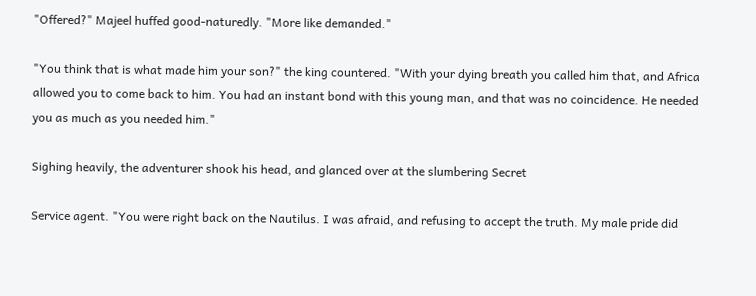"Offered?" Majeel huffed good-naturedly. "More like demanded."

"You think that is what made him your son?" the king countered. "With your dying breath you called him that, and Africa allowed you to come back to him. You had an instant bond with this young man, and that was no coincidence. He needed you as much as you needed him."

Sighing heavily, the adventurer shook his head, and glanced over at the slumbering Secret

Service agent. "You were right back on the Nautilus. I was afraid, and refusing to accept the truth. My male pride did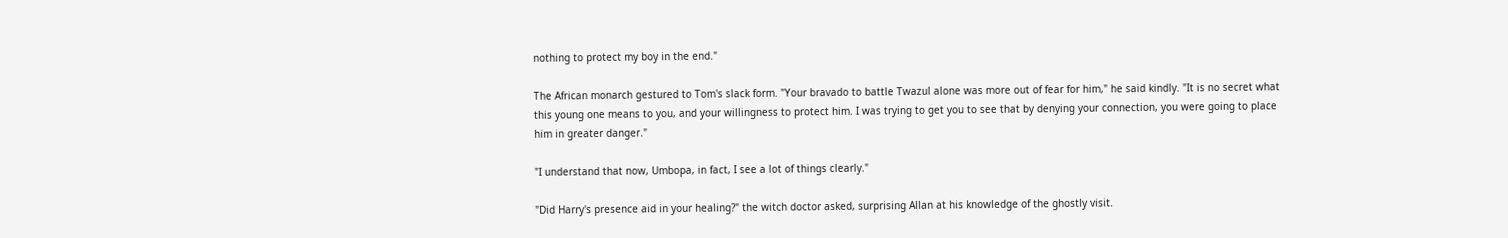nothing to protect my boy in the end."

The African monarch gestured to Tom's slack form. "Your bravado to battle Twazul alone was more out of fear for him," he said kindly. "It is no secret what this young one means to you, and your willingness to protect him. I was trying to get you to see that by denying your connection, you were going to place him in greater danger."

"I understand that now, Umbopa, in fact, I see a lot of things clearly."

"Did Harry's presence aid in your healing?" the witch doctor asked, surprising Allan at his knowledge of the ghostly visit.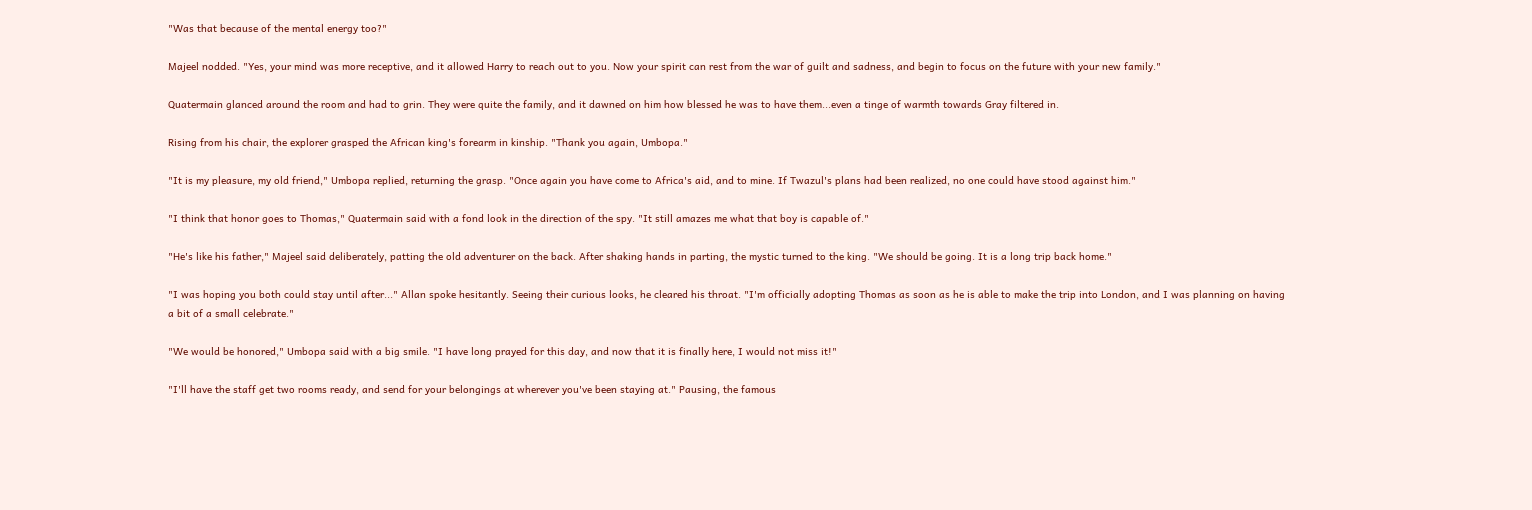"Was that because of the mental energy too?"

Majeel nodded. "Yes, your mind was more receptive, and it allowed Harry to reach out to you. Now your spirit can rest from the war of guilt and sadness, and begin to focus on the future with your new family."

Quatermain glanced around the room and had to grin. They were quite the family, and it dawned on him how blessed he was to have them...even a tinge of warmth towards Gray filtered in.

Rising from his chair, the explorer grasped the African king's forearm in kinship. "Thank you again, Umbopa."

"It is my pleasure, my old friend," Umbopa replied, returning the grasp. "Once again you have come to Africa's aid, and to mine. If Twazul's plans had been realized, no one could have stood against him."

"I think that honor goes to Thomas," Quatermain said with a fond look in the direction of the spy. "It still amazes me what that boy is capable of."

"He's like his father," Majeel said deliberately, patting the old adventurer on the back. After shaking hands in parting, the mystic turned to the king. "We should be going. It is a long trip back home."

"I was hoping you both could stay until after..." Allan spoke hesitantly. Seeing their curious looks, he cleared his throat. "I'm officially adopting Thomas as soon as he is able to make the trip into London, and I was planning on having a bit of a small celebrate."

"We would be honored," Umbopa said with a big smile. "I have long prayed for this day, and now that it is finally here, I would not miss it!"

"I'll have the staff get two rooms ready, and send for your belongings at wherever you've been staying at." Pausing, the famous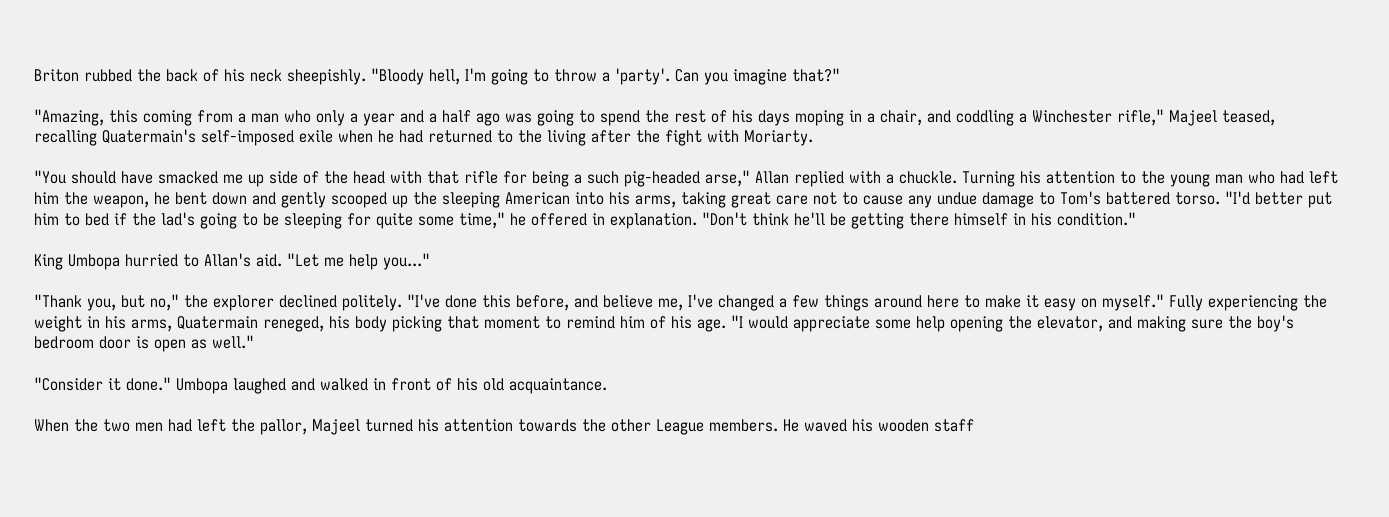Briton rubbed the back of his neck sheepishly. "Bloody hell, I'm going to throw a 'party'. Can you imagine that?"

"Amazing, this coming from a man who only a year and a half ago was going to spend the rest of his days moping in a chair, and coddling a Winchester rifle," Majeel teased, recalling Quatermain's self-imposed exile when he had returned to the living after the fight with Moriarty.

"You should have smacked me up side of the head with that rifle for being a such pig-headed arse," Allan replied with a chuckle. Turning his attention to the young man who had left him the weapon, he bent down and gently scooped up the sleeping American into his arms, taking great care not to cause any undue damage to Tom's battered torso. "I'd better put him to bed if the lad's going to be sleeping for quite some time," he offered in explanation. "Don't think he'll be getting there himself in his condition."

King Umbopa hurried to Allan's aid. "Let me help you..."

"Thank you, but no," the explorer declined politely. "I've done this before, and believe me, I've changed a few things around here to make it easy on myself." Fully experiencing the weight in his arms, Quatermain reneged, his body picking that moment to remind him of his age. "I would appreciate some help opening the elevator, and making sure the boy's bedroom door is open as well."

"Consider it done." Umbopa laughed and walked in front of his old acquaintance.

When the two men had left the pallor, Majeel turned his attention towards the other League members. He waved his wooden staff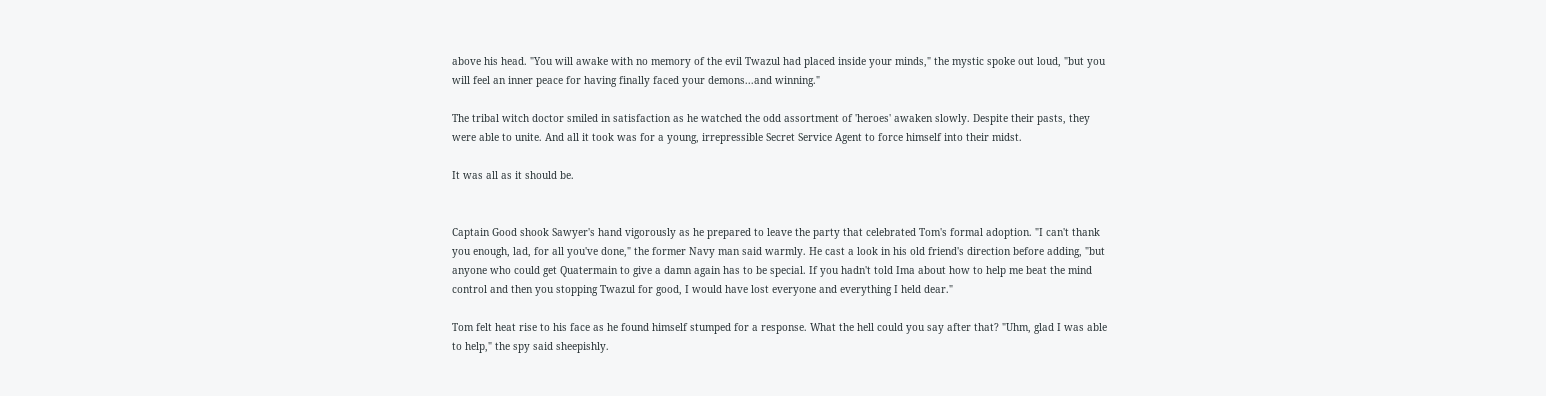above his head. "You will awake with no memory of the evil Twazul had placed inside your minds," the mystic spoke out loud, "but you will feel an inner peace for having finally faced your demons...and winning."

The tribal witch doctor smiled in satisfaction as he watched the odd assortment of 'heroes' awaken slowly. Despite their pasts, they were able to unite. And all it took was for a young, irrepressible Secret Service Agent to force himself into their midst.

It was all as it should be.


Captain Good shook Sawyer's hand vigorously as he prepared to leave the party that celebrated Tom's formal adoption. "I can't thank you enough, lad, for all you've done," the former Navy man said warmly. He cast a look in his old friend's direction before adding, "but anyone who could get Quatermain to give a damn again has to be special. If you hadn't told Ima about how to help me beat the mind control and then you stopping Twazul for good, I would have lost everyone and everything I held dear."

Tom felt heat rise to his face as he found himself stumped for a response. What the hell could you say after that? "Uhm, glad I was able to help," the spy said sheepishly.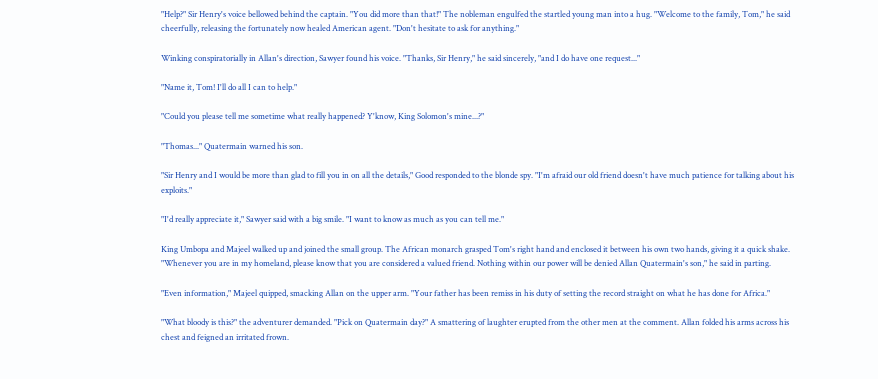"Help?" Sir Henry's voice bellowed behind the captain. "You did more than that!" The nobleman engulfed the startled young man into a hug. "Welcome to the family, Tom," he said cheerfully, releasing the fortunately now healed American agent. "Don't hesitate to ask for anything."

Winking conspiratorially in Allan's direction, Sawyer found his voice. "Thanks, Sir Henry," he said sincerely, "and I do have one request..."

"Name it, Tom! I'll do all I can to help."

"Could you please tell me sometime what really happened? Y'know, King Solomon's mine...?"

"Thomas..." Quatermain warned his son.

"Sir Henry and I would be more than glad to fill you in on all the details," Good responded to the blonde spy. "I'm afraid our old friend doesn't have much patience for talking about his exploits."

"I'd really appreciate it," Sawyer said with a big smile. "I want to know as much as you can tell me."

King Umbopa and Majeel walked up and joined the small group. The African monarch grasped Tom's right hand and enclosed it between his own two hands, giving it a quick shake. "Whenever you are in my homeland, please know that you are considered a valued friend. Nothing within our power will be denied Allan Quatermain's son," he said in parting.

"Even information," Majeel quipped, smacking Allan on the upper arm. "Your father has been remiss in his duty of setting the record straight on what he has done for Africa."

"What bloody is this?" the adventurer demanded. "Pick on Quatermain day?" A smattering of laughter erupted from the other men at the comment. Allan folded his arms across his chest and feigned an irritated frown.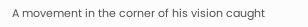A movement in the corner of his vision caught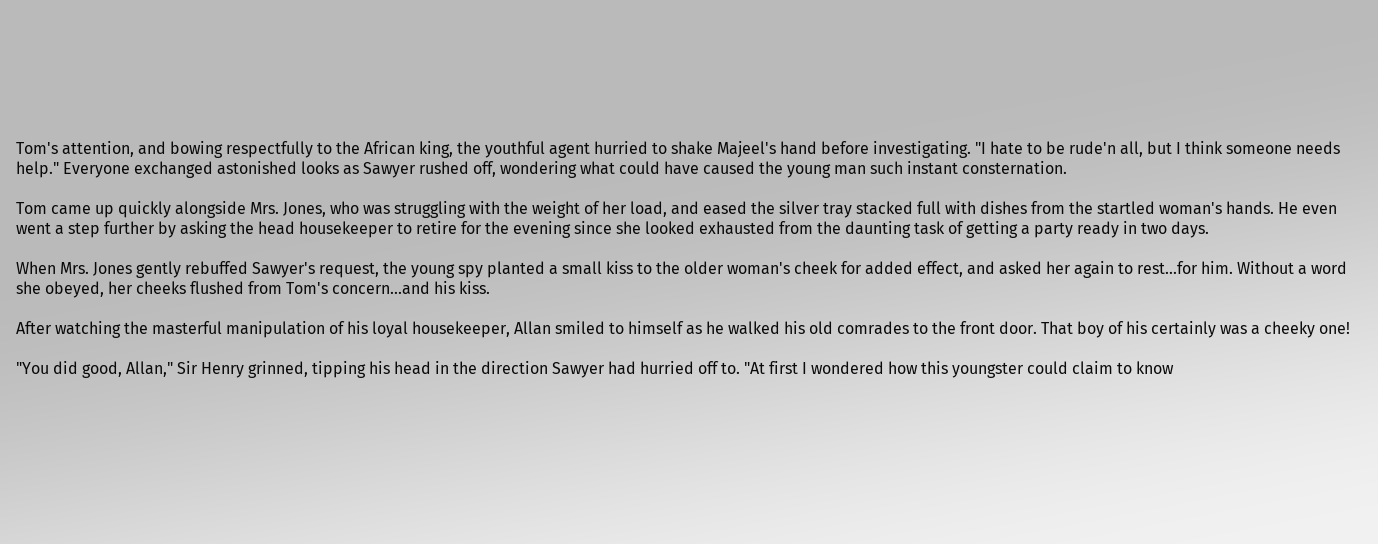Tom's attention, and bowing respectfully to the African king, the youthful agent hurried to shake Majeel's hand before investigating. "I hate to be rude'n all, but I think someone needs help." Everyone exchanged astonished looks as Sawyer rushed off, wondering what could have caused the young man such instant consternation.

Tom came up quickly alongside Mrs. Jones, who was struggling with the weight of her load, and eased the silver tray stacked full with dishes from the startled woman's hands. He even went a step further by asking the head housekeeper to retire for the evening since she looked exhausted from the daunting task of getting a party ready in two days.

When Mrs. Jones gently rebuffed Sawyer's request, the young spy planted a small kiss to the older woman's cheek for added effect, and asked her again to rest...for him. Without a word she obeyed, her cheeks flushed from Tom's concern...and his kiss.

After watching the masterful manipulation of his loyal housekeeper, Allan smiled to himself as he walked his old comrades to the front door. That boy of his certainly was a cheeky one!

"You did good, Allan," Sir Henry grinned, tipping his head in the direction Sawyer had hurried off to. "At first I wondered how this youngster could claim to know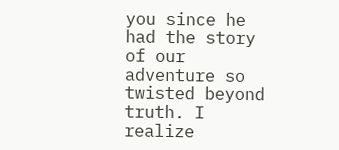you since he had the story of our adventure so twisted beyond truth. I realize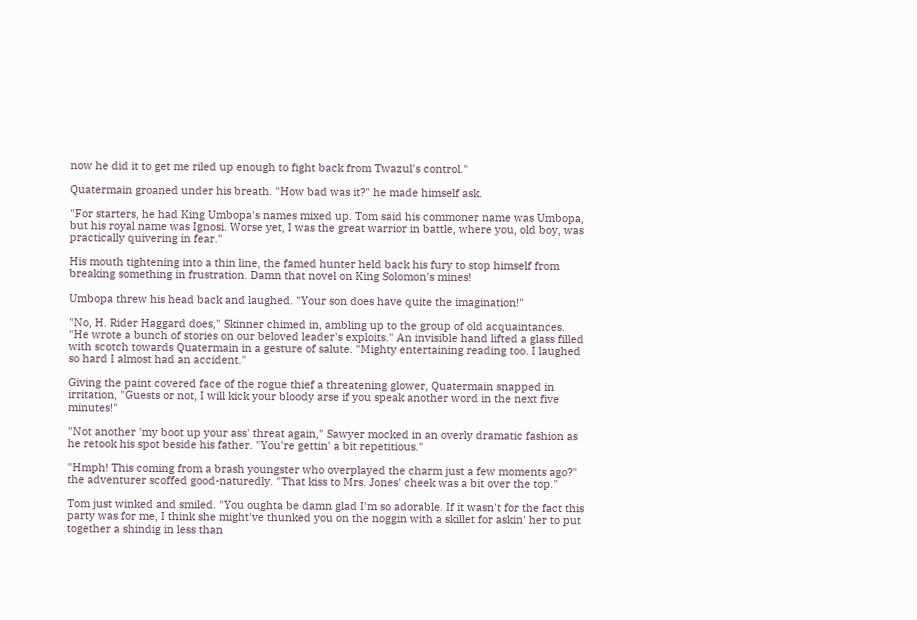now he did it to get me riled up enough to fight back from Twazul's control."

Quatermain groaned under his breath. "How bad was it?" he made himself ask.

"For starters, he had King Umbopa's names mixed up. Tom said his commoner name was Umbopa, but his royal name was Ignosi. Worse yet, I was the great warrior in battle, where you, old boy, was practically quivering in fear."

His mouth tightening into a thin line, the famed hunter held back his fury to stop himself from breaking something in frustration. Damn that novel on King Solomon's mines!

Umbopa threw his head back and laughed. "Your son does have quite the imagination!"

"No, H. Rider Haggard does," Skinner chimed in, ambling up to the group of old acquaintances. "He wrote a bunch of stories on our beloved leader's exploits." An invisible hand lifted a glass filled with scotch towards Quatermain in a gesture of salute. "Mighty entertaining reading too. I laughed so hard I almost had an accident."

Giving the paint covered face of the rogue thief a threatening glower, Quatermain snapped in irritation, "Guests or not, I will kick your bloody arse if you speak another word in the next five minutes!"

"Not another 'my boot up your ass' threat again," Sawyer mocked in an overly dramatic fashion as he retook his spot beside his father. "You're gettin' a bit repetitious."

"Hmph! This coming from a brash youngster who overplayed the charm just a few moments ago?" the adventurer scoffed good-naturedly. "That kiss to Mrs. Jones' cheek was a bit over the top."

Tom just winked and smiled. "You oughta be damn glad I'm so adorable. If it wasn't for the fact this party was for me, I think she might've thunked you on the noggin with a skillet for askin' her to put together a shindig in less than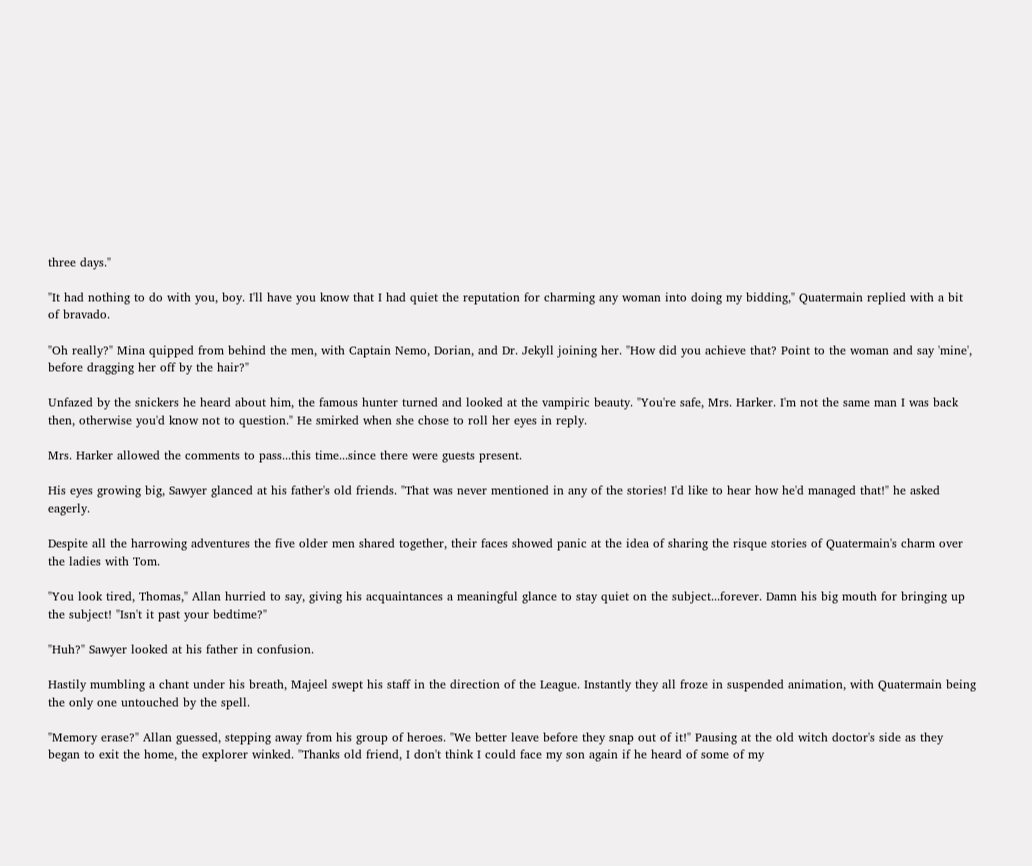three days."

"It had nothing to do with you, boy. I'll have you know that I had quiet the reputation for charming any woman into doing my bidding," Quatermain replied with a bit of bravado.

"Oh really?" Mina quipped from behind the men, with Captain Nemo, Dorian, and Dr. Jekyll joining her. "How did you achieve that? Point to the woman and say 'mine', before dragging her off by the hair?"

Unfazed by the snickers he heard about him, the famous hunter turned and looked at the vampiric beauty. "You're safe, Mrs. Harker. I'm not the same man I was back then, otherwise you'd know not to question." He smirked when she chose to roll her eyes in reply.

Mrs. Harker allowed the comments to pass...this time...since there were guests present.

His eyes growing big, Sawyer glanced at his father's old friends. "That was never mentioned in any of the stories! I'd like to hear how he'd managed that!" he asked eagerly.

Despite all the harrowing adventures the five older men shared together, their faces showed panic at the idea of sharing the risque stories of Quatermain's charm over the ladies with Tom.

"You look tired, Thomas," Allan hurried to say, giving his acquaintances a meaningful glance to stay quiet on the subject...forever. Damn his big mouth for bringing up the subject! "Isn't it past your bedtime?"

"Huh?" Sawyer looked at his father in confusion.

Hastily mumbling a chant under his breath, Majeel swept his staff in the direction of the League. Instantly they all froze in suspended animation, with Quatermain being the only one untouched by the spell.

"Memory erase?" Allan guessed, stepping away from his group of heroes. "We better leave before they snap out of it!" Pausing at the old witch doctor's side as they began to exit the home, the explorer winked. "Thanks old friend, I don't think I could face my son again if he heard of some of my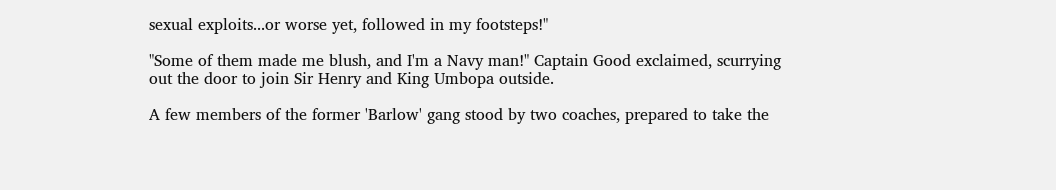sexual exploits...or worse yet, followed in my footsteps!"

"Some of them made me blush, and I'm a Navy man!" Captain Good exclaimed, scurrying out the door to join Sir Henry and King Umbopa outside.

A few members of the former 'Barlow' gang stood by two coaches, prepared to take the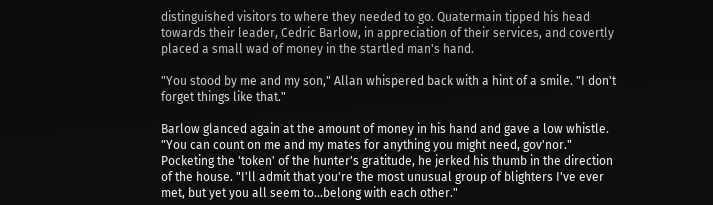distinguished visitors to where they needed to go. Quatermain tipped his head towards their leader, Cedric Barlow, in appreciation of their services, and covertly placed a small wad of money in the startled man's hand.

"You stood by me and my son," Allan whispered back with a hint of a smile. "I don't forget things like that."

Barlow glanced again at the amount of money in his hand and gave a low whistle. "You can count on me and my mates for anything you might need, gov'nor." Pocketing the 'token' of the hunter's gratitude, he jerked his thumb in the direction of the house. "I'll admit that you're the most unusual group of blighters I've ever met, but yet you all seem to...belong with each other."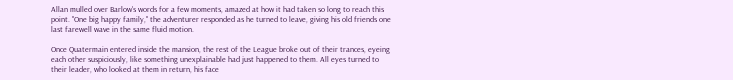Allan mulled over Barlow's words for a few moments, amazed at how it had taken so long to reach this point. "One big happy family," the adventurer responded as he turned to leave, giving his old friends one last farewell wave in the same fluid motion.

Once Quatermain entered inside the mansion, the rest of the League broke out of their trances, eyeing each other suspiciously, like something unexplainable had just happened to them. All eyes turned to their leader, who looked at them in return, his face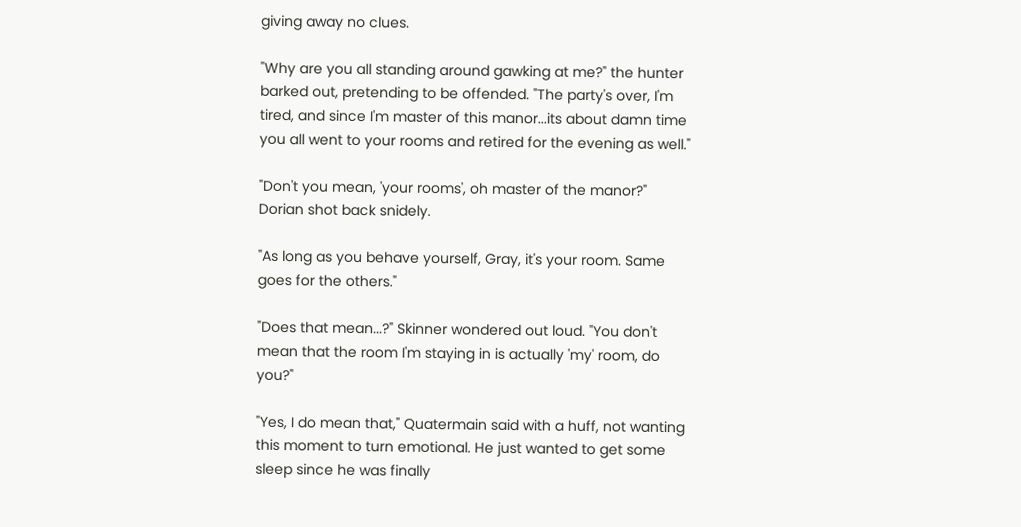giving away no clues.

"Why are you all standing around gawking at me?" the hunter barked out, pretending to be offended. "The party's over, I'm tired, and since I'm master of this manor...its about damn time you all went to your rooms and retired for the evening as well."

"Don't you mean, 'your rooms', oh master of the manor?" Dorian shot back snidely.

"As long as you behave yourself, Gray, it's your room. Same goes for the others."

"Does that mean...?" Skinner wondered out loud. "You don't mean that the room I'm staying in is actually 'my' room, do you?"

"Yes, I do mean that," Quatermain said with a huff, not wanting this moment to turn emotional. He just wanted to get some sleep since he was finally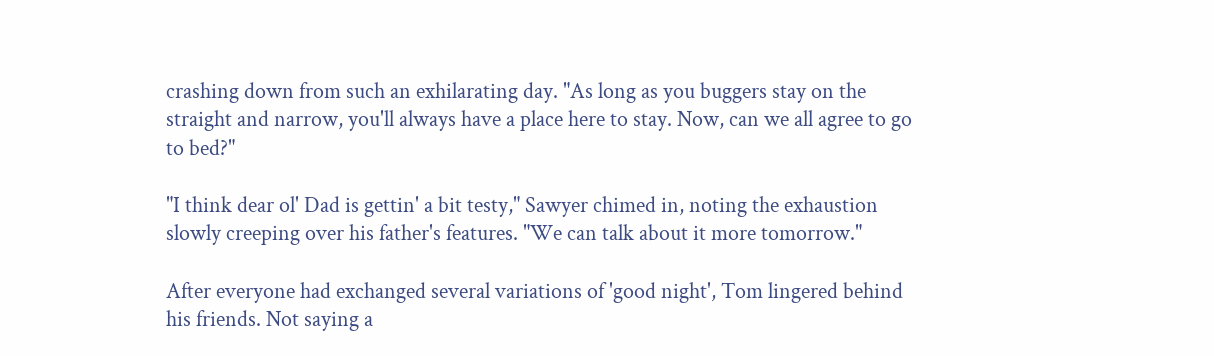crashing down from such an exhilarating day. "As long as you buggers stay on the straight and narrow, you'll always have a place here to stay. Now, can we all agree to go to bed?"

"I think dear ol' Dad is gettin' a bit testy," Sawyer chimed in, noting the exhaustion slowly creeping over his father's features. "We can talk about it more tomorrow."

After everyone had exchanged several variations of 'good night', Tom lingered behind his friends. Not saying a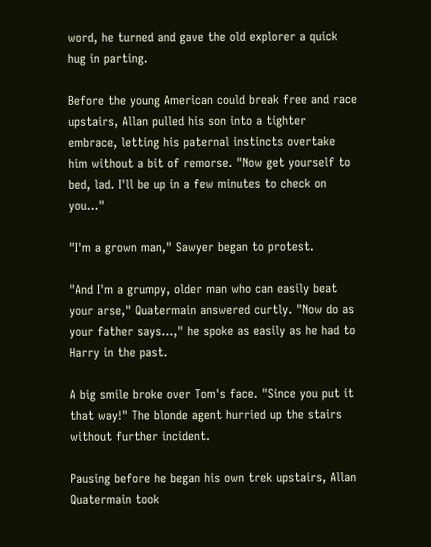word, he turned and gave the old explorer a quick hug in parting.

Before the young American could break free and race upstairs, Allan pulled his son into a tighter embrace, letting his paternal instincts overtake him without a bit of remorse. "Now get yourself to bed, lad. I'll be up in a few minutes to check on you..."

"I'm a grown man," Sawyer began to protest.

"And I'm a grumpy, older man who can easily beat your arse," Quatermain answered curtly. "Now do as your father says...," he spoke as easily as he had to Harry in the past.

A big smile broke over Tom's face. "Since you put it that way!" The blonde agent hurried up the stairs without further incident.

Pausing before he began his own trek upstairs, Allan Quatermain took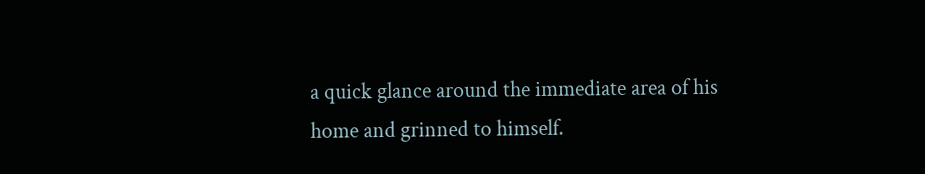a quick glance around the immediate area of his home and grinned to himself.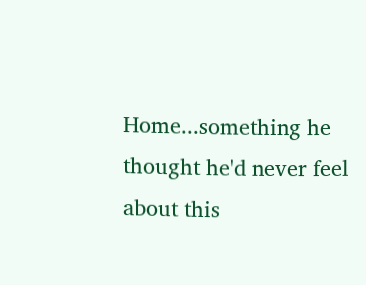Home...something he thought he'd never feel about this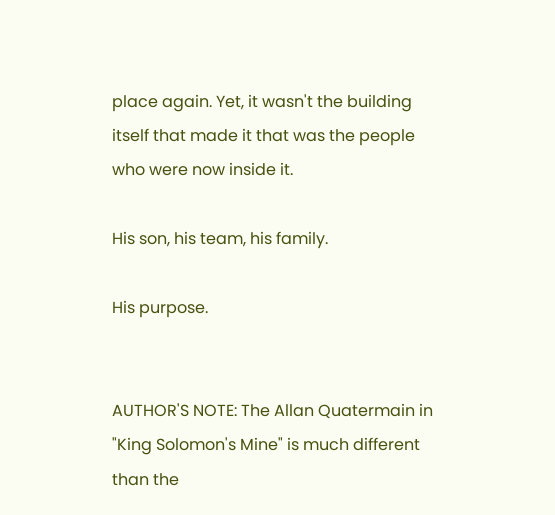place again. Yet, it wasn't the building itself that made it that was the people who were now inside it.

His son, his team, his family.

His purpose.


AUTHOR'S NOTE: The Allan Quatermain in "King Solomon's Mine" is much different than the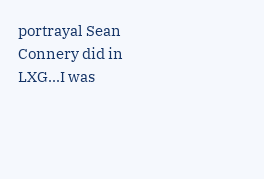portrayal Sean Connery did in LXG...I was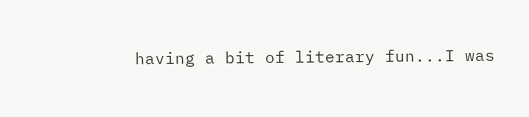having a bit of literary fun...I was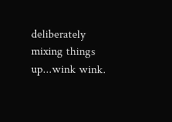deliberately mixing things up...wink wink.